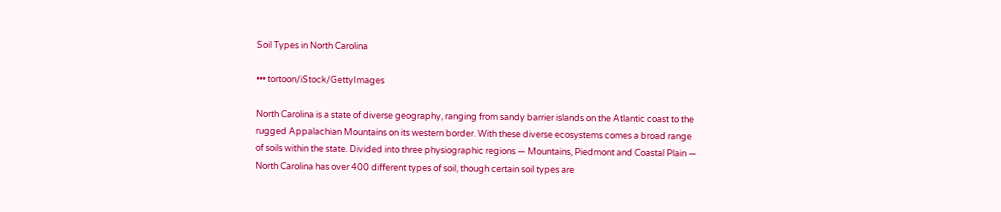Soil Types in North Carolina

••• tortoon/iStock/GettyImages

North Carolina is a state of diverse geography, ranging from sandy barrier islands on the Atlantic coast to the rugged Appalachian Mountains on its western border. With these diverse ecosystems comes a broad range of soils within the state. Divided into three physiographic regions — Mountains, Piedmont and Coastal Plain — North Carolina has over 400 different types of soil, though certain soil types are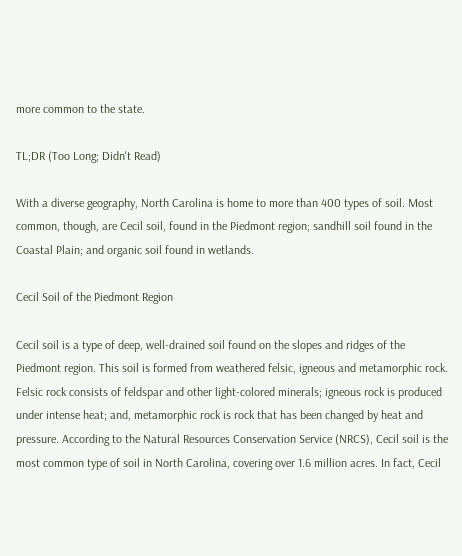more common to the state.

TL;DR (Too Long; Didn't Read)

With a diverse geography, North Carolina is home to more than 400 types of soil. Most common, though, are Cecil soil, found in the Piedmont region; sandhill soil found in the Coastal Plain; and organic soil found in wetlands.

Cecil Soil of the Piedmont Region

Cecil soil is a type of deep, well-drained soil found on the slopes and ridges of the Piedmont region. This soil is formed from weathered felsic, igneous and metamorphic rock. Felsic rock consists of feldspar and other light-colored minerals; igneous rock is produced under intense heat; and, metamorphic rock is rock that has been changed by heat and pressure. According to the Natural Resources Conservation Service (NRCS), Cecil soil is the most common type of soil in North Carolina, covering over 1.6 million acres. In fact, Cecil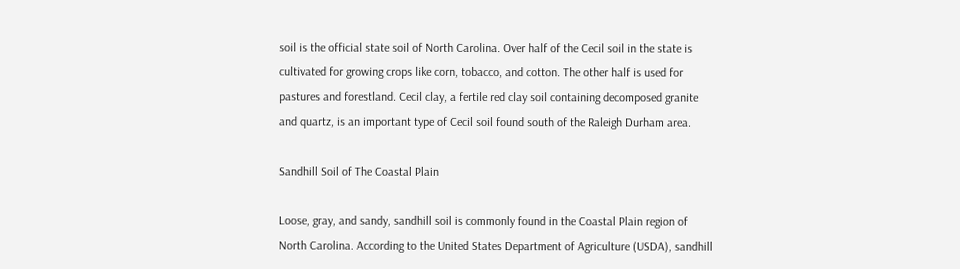soil is the official state soil of North Carolina. Over half of the Cecil soil in the state is cultivated for growing crops like corn, tobacco, and cotton. The other half is used for pastures and forestland. Cecil clay, a fertile red clay soil containing decomposed granite and quartz, is an important type of Cecil soil found south of the Raleigh Durham area.

Sandhill Soil of The Coastal Plain

Loose, gray, and sandy, sandhill soil is commonly found in the Coastal Plain region of North Carolina. According to the United States Department of Agriculture (USDA), sandhill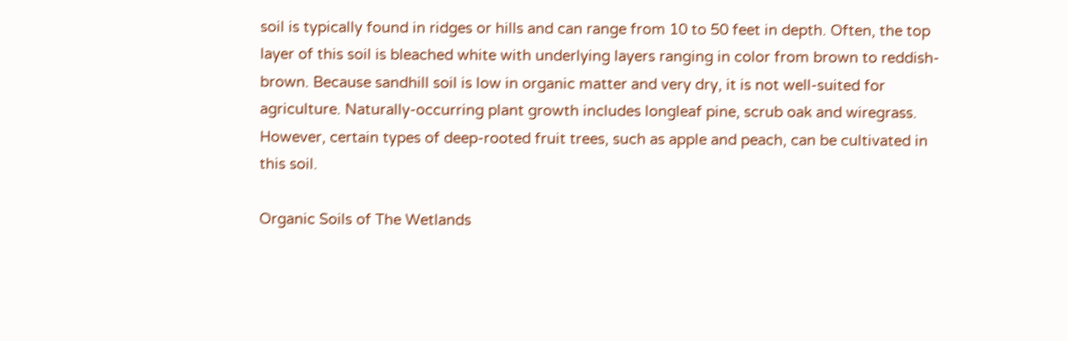soil is typically found in ridges or hills and can range from 10 to 50 feet in depth. Often, the top layer of this soil is bleached white with underlying layers ranging in color from brown to reddish-brown. Because sandhill soil is low in organic matter and very dry, it is not well-suited for agriculture. Naturally-occurring plant growth includes longleaf pine, scrub oak and wiregrass. However, certain types of deep-rooted fruit trees, such as apple and peach, can be cultivated in this soil.

Organic Soils of The Wetlands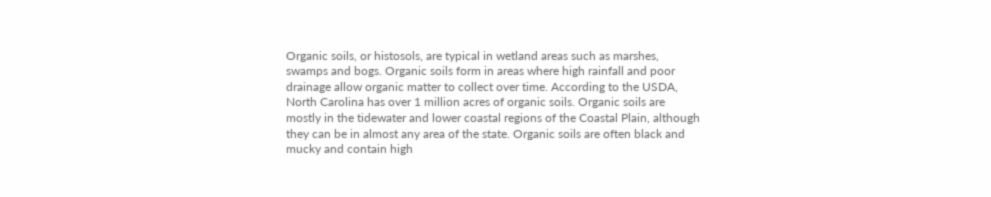Organic soils, or histosols, are typical in wetland areas such as marshes, swamps and bogs. Organic soils form in areas where high rainfall and poor drainage allow organic matter to collect over time. According to the USDA, North Carolina has over 1 million acres of organic soils. Organic soils are mostly in the tidewater and lower coastal regions of the Coastal Plain, although they can be in almost any area of the state. Organic soils are often black and mucky and contain high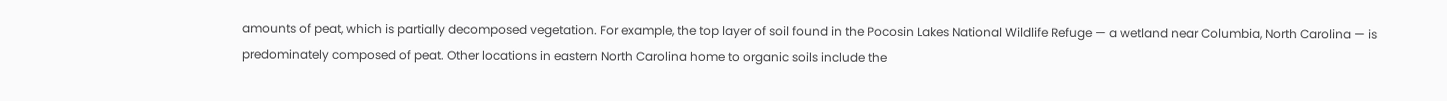amounts of peat, which is partially decomposed vegetation. For example, the top layer of soil found in the Pocosin Lakes National Wildlife Refuge — a wetland near Columbia, North Carolina — is predominately composed of peat. Other locations in eastern North Carolina home to organic soils include the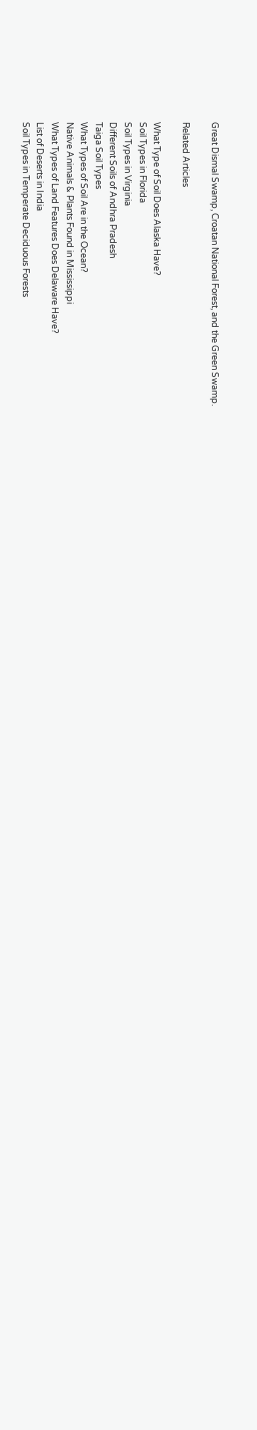Great Dismal Swamp, Croatan National Forest, and the Green Swamp.

Related Articles

What Type of Soil Does Alaska Have?
Soil Types in Florida
Soil Types in Virginia
Different Soils of Andhra Pradesh
Taiga Soil Types
What Types of Soil Are in the Ocean?
Native Animals & Plants Found in Mississippi
What Types of Land Features Does Delaware Have?
List of Deserts in India
Soil Types in Temperate Deciduous Forests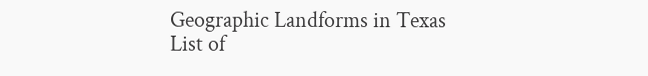Geographic Landforms in Texas
List of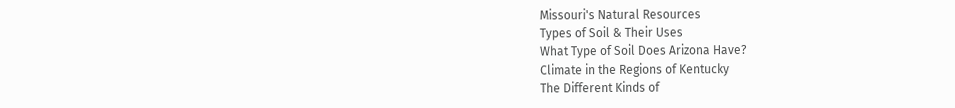Missouri's Natural Resources
Types of Soil & Their Uses
What Type of Soil Does Arizona Have?
Climate in the Regions of Kentucky
The Different Kinds of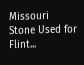Missouri Stone Used for Flint...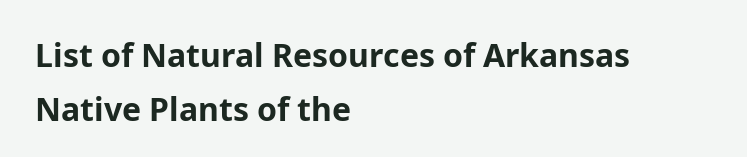List of Natural Resources of Arkansas
Native Plants of the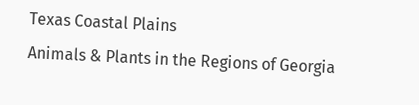Texas Coastal Plains
Animals & Plants in the Regions of Georgia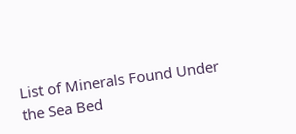List of Minerals Found Under the Sea Bed